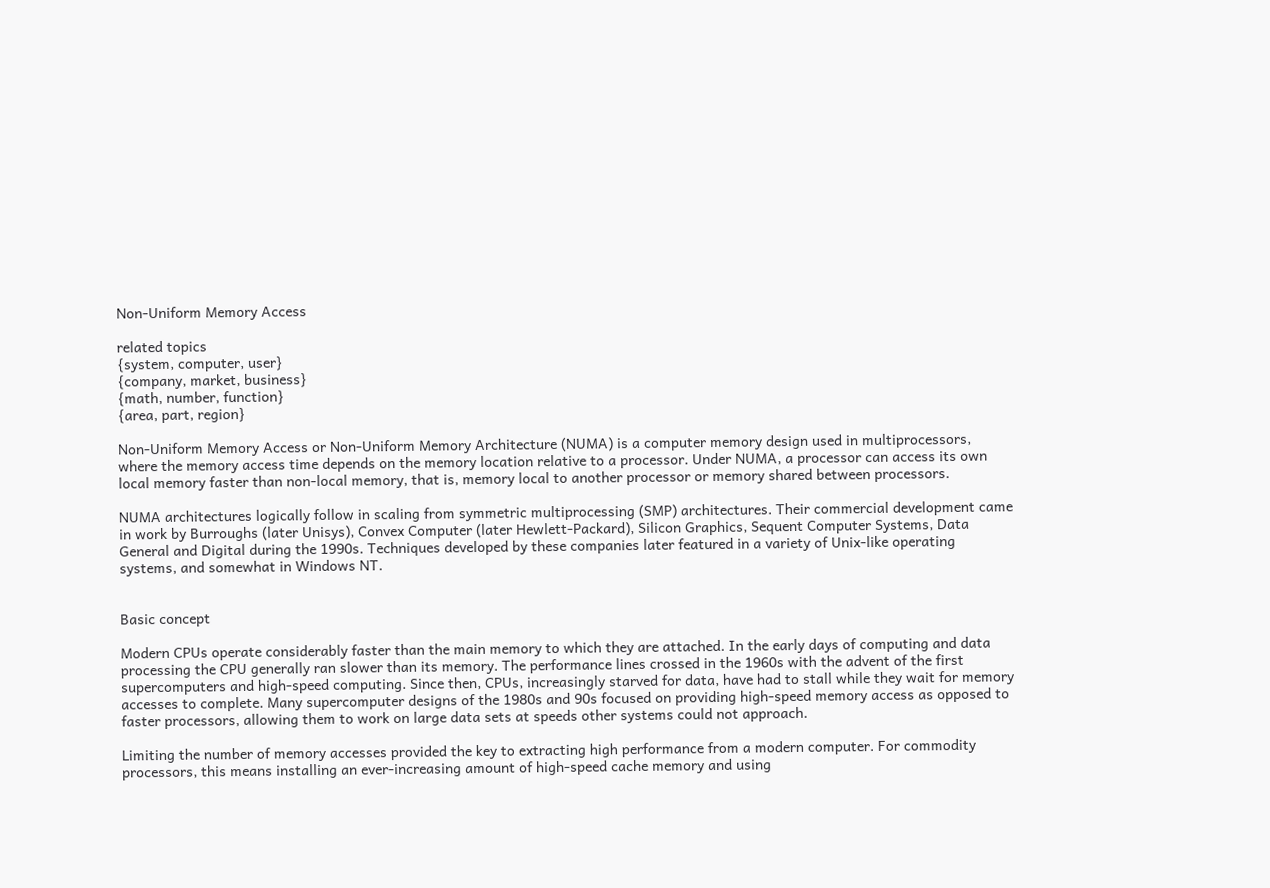Non-Uniform Memory Access

related topics
{system, computer, user}
{company, market, business}
{math, number, function}
{area, part, region}

Non-Uniform Memory Access or Non-Uniform Memory Architecture (NUMA) is a computer memory design used in multiprocessors, where the memory access time depends on the memory location relative to a processor. Under NUMA, a processor can access its own local memory faster than non-local memory, that is, memory local to another processor or memory shared between processors.

NUMA architectures logically follow in scaling from symmetric multiprocessing (SMP) architectures. Their commercial development came in work by Burroughs (later Unisys), Convex Computer (later Hewlett-Packard), Silicon Graphics, Sequent Computer Systems, Data General and Digital during the 1990s. Techniques developed by these companies later featured in a variety of Unix-like operating systems, and somewhat in Windows NT.


Basic concept

Modern CPUs operate considerably faster than the main memory to which they are attached. In the early days of computing and data processing the CPU generally ran slower than its memory. The performance lines crossed in the 1960s with the advent of the first supercomputers and high-speed computing. Since then, CPUs, increasingly starved for data, have had to stall while they wait for memory accesses to complete. Many supercomputer designs of the 1980s and 90s focused on providing high-speed memory access as opposed to faster processors, allowing them to work on large data sets at speeds other systems could not approach.

Limiting the number of memory accesses provided the key to extracting high performance from a modern computer. For commodity processors, this means installing an ever-increasing amount of high-speed cache memory and using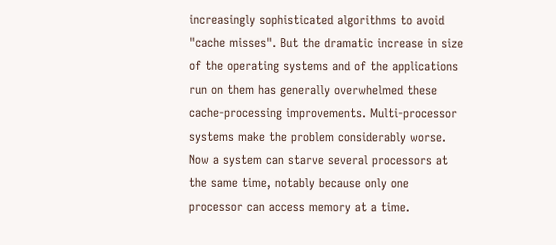increasingly sophisticated algorithms to avoid "cache misses". But the dramatic increase in size of the operating systems and of the applications run on them has generally overwhelmed these cache-processing improvements. Multi-processor systems make the problem considerably worse. Now a system can starve several processors at the same time, notably because only one processor can access memory at a time.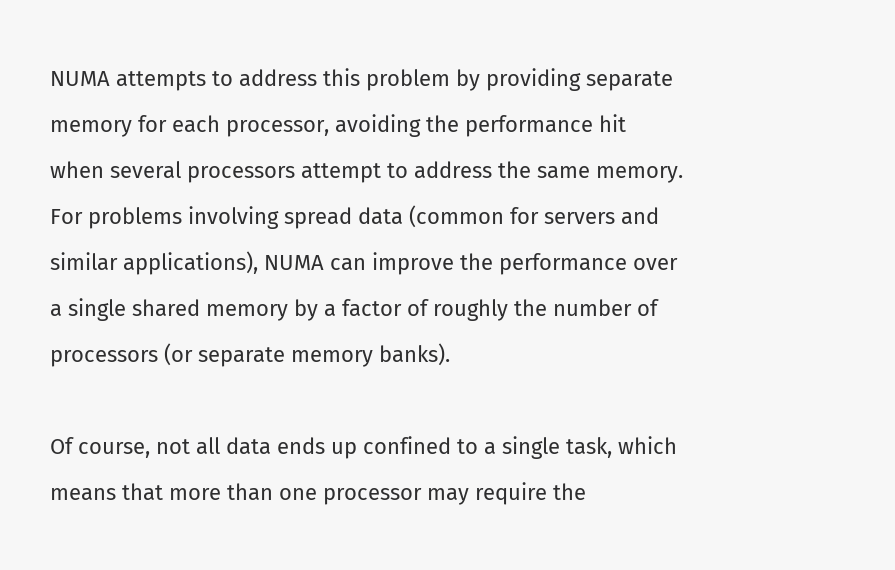NUMA attempts to address this problem by providing separate memory for each processor, avoiding the performance hit when several processors attempt to address the same memory. For problems involving spread data (common for servers and similar applications), NUMA can improve the performance over a single shared memory by a factor of roughly the number of processors (or separate memory banks).

Of course, not all data ends up confined to a single task, which means that more than one processor may require the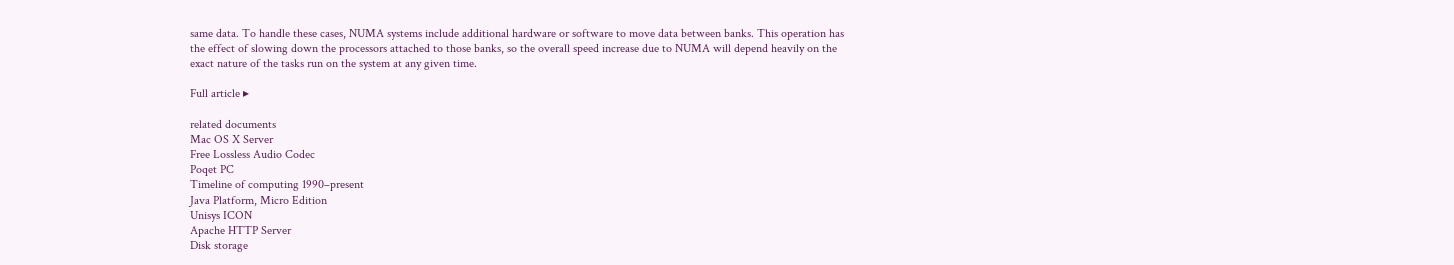same data. To handle these cases, NUMA systems include additional hardware or software to move data between banks. This operation has the effect of slowing down the processors attached to those banks, so the overall speed increase due to NUMA will depend heavily on the exact nature of the tasks run on the system at any given time.

Full article ▸

related documents
Mac OS X Server
Free Lossless Audio Codec
Poqet PC
Timeline of computing 1990–present
Java Platform, Micro Edition
Unisys ICON
Apache HTTP Server
Disk storage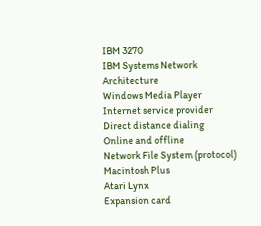IBM 3270
IBM Systems Network Architecture
Windows Media Player
Internet service provider
Direct distance dialing
Online and offline
Network File System (protocol)
Macintosh Plus
Atari Lynx
Expansion card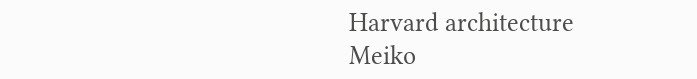Harvard architecture
Meiko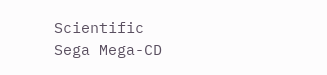Scientific
Sega Mega-CD